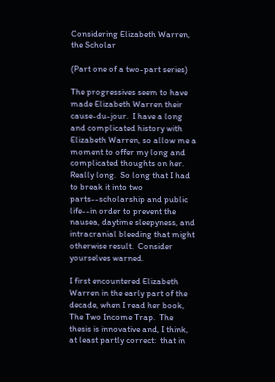Considering Elizabeth Warren, the Scholar

(Part one of a two-part series)

The progressives seem to have made Elizabeth Warren their cause-du-jour.  I have a long and complicated history with Elizabeth Warren, so allow me a moment to offer my long and complicated thoughts on her.  Really long.  So long that I had to break it into two parts--scholarship and public life--in order to prevent the nausea, daytime sleepyness, and intracranial bleeding that might otherwise result.  Consider yourselves warned.

I first encountered Elizabeth Warren in the early part of the decade, when I read her book, The Two Income Trap.  The thesis is innovative and, I think, at least partly correct:  that in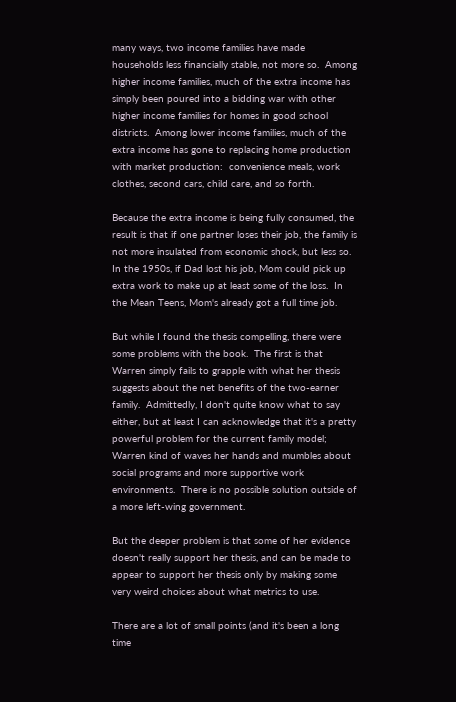many ways, two income families have made households less financially stable, not more so.  Among higher income families, much of the extra income has simply been poured into a bidding war with other higher income families for homes in good school districts.  Among lower income families, much of the extra income has gone to replacing home production with market production:  convenience meals, work clothes, second cars, child care, and so forth.

Because the extra income is being fully consumed, the result is that if one partner loses their job, the family is not more insulated from economic shock, but less so.  In the 1950s, if Dad lost his job, Mom could pick up extra work to make up at least some of the loss.  In the Mean Teens, Mom's already got a full time job.

But while I found the thesis compelling, there were some problems with the book.  The first is that Warren simply fails to grapple with what her thesis suggests about the net benefits of the two-earner family.  Admittedly, I don't quite know what to say either, but at least I can acknowledge that it's a pretty powerful problem for the current family model; Warren kind of waves her hands and mumbles about social programs and more supportive work environments.  There is no possible solution outside of a more left-wing government.

But the deeper problem is that some of her evidence doesn't really support her thesis, and can be made to appear to support her thesis only by making some very weird choices about what metrics to use.

There are a lot of small points (and it's been a long time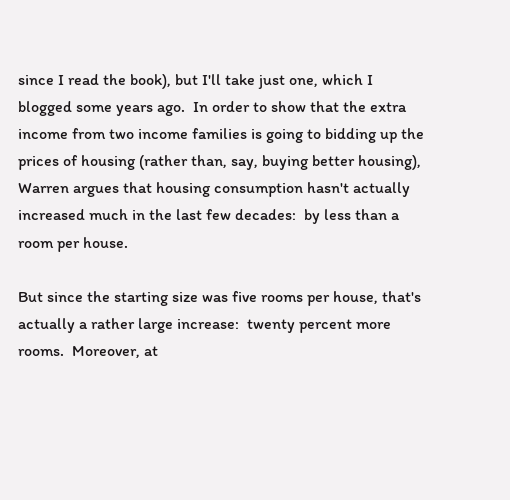since I read the book), but I'll take just one, which I blogged some years ago.  In order to show that the extra income from two income families is going to bidding up the prices of housing (rather than, say, buying better housing), Warren argues that housing consumption hasn't actually increased much in the last few decades:  by less than a room per house.

But since the starting size was five rooms per house, that's actually a rather large increase:  twenty percent more rooms.  Moreover, at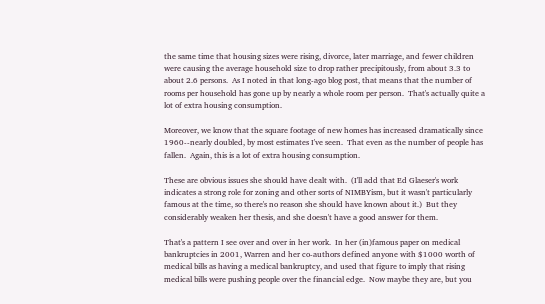the same time that housing sizes were rising, divorce, later marriage, and fewer children were causing the average household size to drop rather precipitously, from about 3.3 to about 2.6 persons.  As I noted in that long-ago blog post, that means that the number of rooms per household has gone up by nearly a whole room per person.  That's actually quite a lot of extra housing consumption.

Moreover, we know that the square footage of new homes has increased dramatically since 1960--nearly doubled, by most estimates I've seen.  That even as the number of people has fallen.  Again, this is a lot of extra housing consumption.

These are obvious issues she should have dealt with.  (I'll add that Ed Glaeser's work indicates a strong role for zoning and other sorts of NIMBYism, but it wasn't particularly famous at the time, so there's no reason she should have known about it.)  But they considerably weaken her thesis, and she doesn't have a good answer for them.

That's a pattern I see over and over in her work.  In her (in)famous paper on medical bankruptcies in 2001, Warren and her co-authors defined anyone with $1000 worth of medical bills as having a medical bankruptcy, and used that figure to imply that rising medical bills were pushing people over the financial edge.  Now maybe they are, but you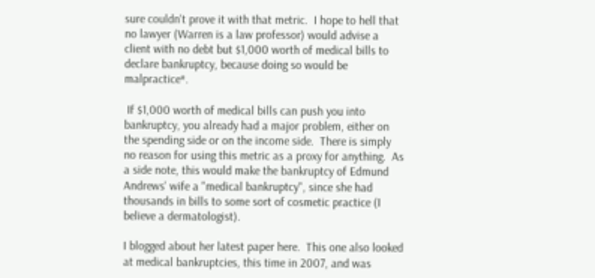sure couldn't prove it with that metric.  I hope to hell that no lawyer (Warren is a law professor) would advise a client with no debt but $1,000 worth of medical bills to declare bankruptcy, because doing so would be malpractice*.

 If $1,000 worth of medical bills can push you into bankruptcy, you already had a major problem, either on the spending side or on the income side.  There is simply no reason for using this metric as a proxy for anything.  As a side note, this would make the bankruptcy of Edmund Andrews' wife a "medical bankruptcy", since she had thousands in bills to some sort of cosmetic practice (I believe a dermatologist).

I blogged about her latest paper here.  This one also looked at medical bankruptcies, this time in 2007, and was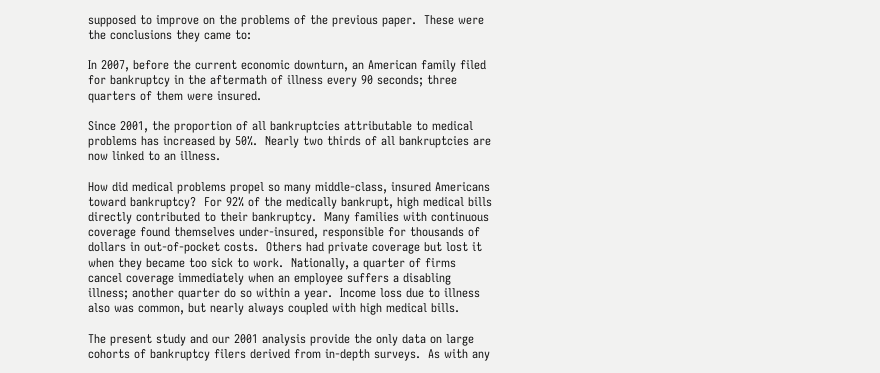supposed to improve on the problems of the previous paper.  These were the conclusions they came to:

In 2007, before the current economic downturn, an American family filed for bankruptcy in the aftermath of illness every 90 seconds; three quarters of them were insured.

Since 2001, the proportion of all bankruptcies attributable to medical problems has increased by 50%.  Nearly two thirds of all bankruptcies are now linked to an illness.

How did medical problems propel so many middle-class, insured Americans toward bankruptcy?  For 92% of the medically bankrupt, high medical bills directly contributed to their bankruptcy.  Many families with continuous coverage found themselves under-insured, responsible for thousands of dollars in out-of-pocket costs.  Others had private coverage but lost it when they became too sick to work.  Nationally, a quarter of firms cancel coverage immediately when an employee suffers a disabling illness; another quarter do so within a year.  Income loss due to illness also was common, but nearly always coupled with high medical bills.

The present study and our 2001 analysis provide the only data on large cohorts of bankruptcy filers derived from in-depth surveys.  As with any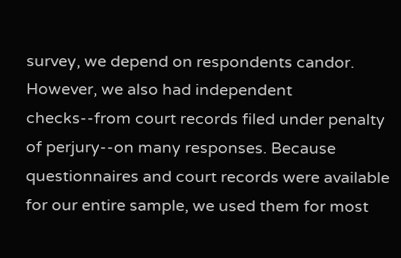survey, we depend on respondents candor.  However, we also had independent checks--from court records filed under penalty of perjury--on many responses. Because questionnaires and court records were available for our entire sample, we used them for most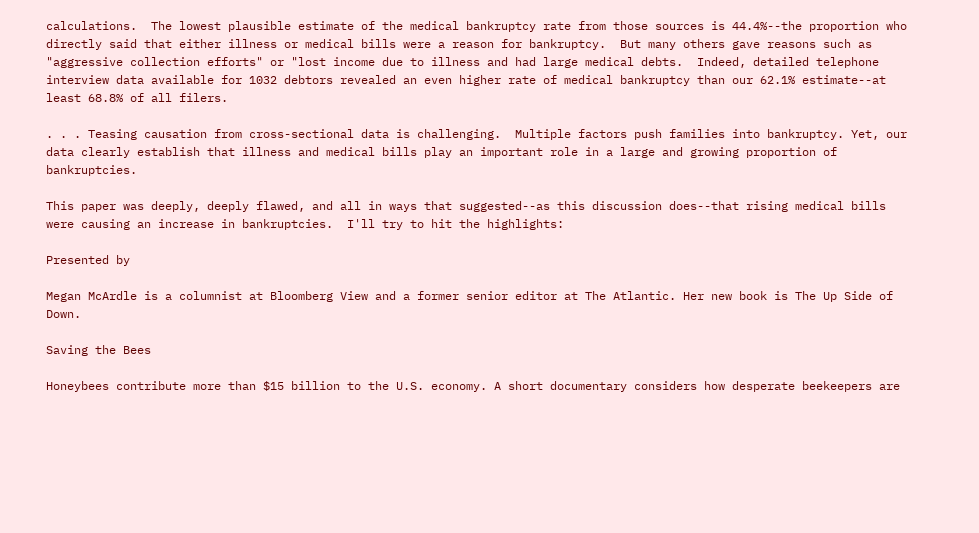calculations.  The lowest plausible estimate of the medical bankruptcy rate from those sources is 44.4%--the proportion who directly said that either illness or medical bills were a reason for bankruptcy.  But many others gave reasons such as "aggressive collection efforts" or "lost income due to illness and had large medical debts.  Indeed, detailed telephone interview data available for 1032 debtors revealed an even higher rate of medical bankruptcy than our 62.1% estimate--at least 68.8% of all filers.

. . . Teasing causation from cross-sectional data is challenging.  Multiple factors push families into bankruptcy. Yet, our data clearly establish that illness and medical bills play an important role in a large and growing proportion of bankruptcies.

This paper was deeply, deeply flawed, and all in ways that suggested--as this discussion does--that rising medical bills were causing an increase in bankruptcies.  I'll try to hit the highlights:

Presented by

Megan McArdle is a columnist at Bloomberg View and a former senior editor at The Atlantic. Her new book is The Up Side of Down.

Saving the Bees

Honeybees contribute more than $15 billion to the U.S. economy. A short documentary considers how desperate beekeepers are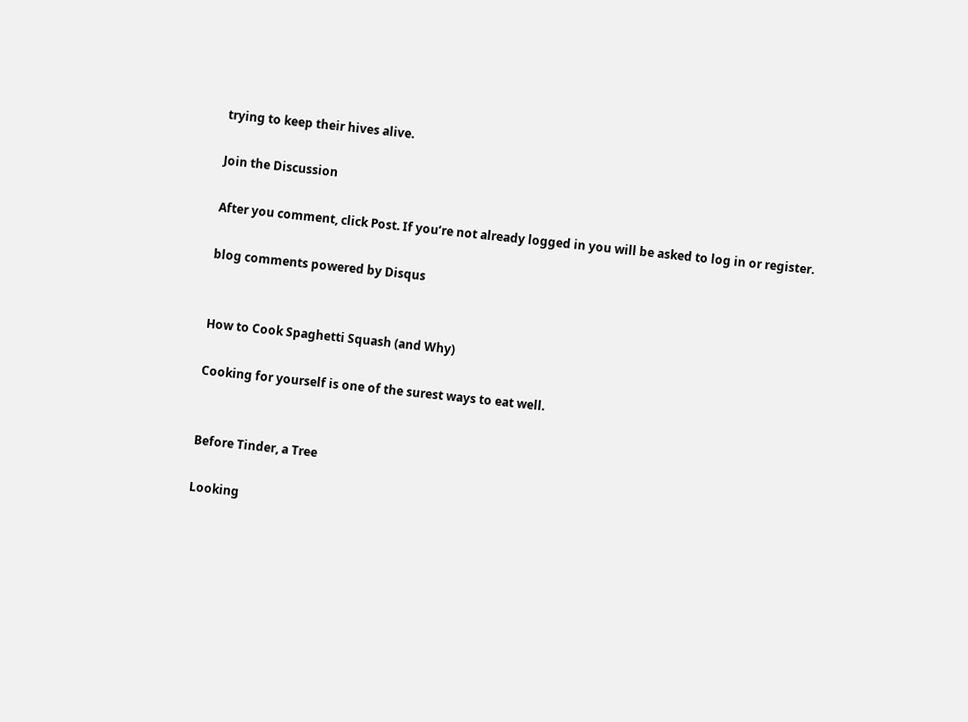trying to keep their hives alive.

Join the Discussion

After you comment, click Post. If you’re not already logged in you will be asked to log in or register.

blog comments powered by Disqus


How to Cook Spaghetti Squash (and Why)

Cooking for yourself is one of the surest ways to eat well.


Before Tinder, a Tree

Looking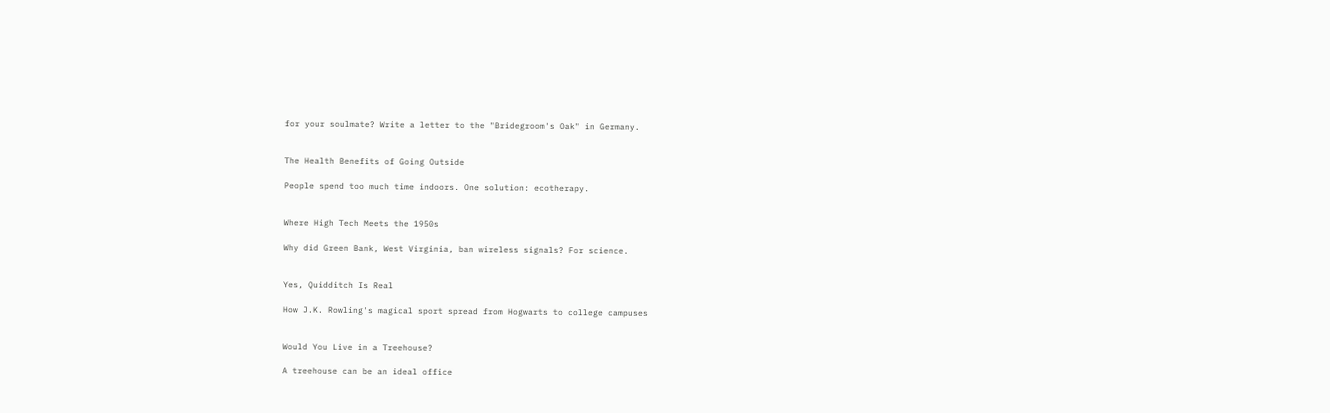for your soulmate? Write a letter to the "Bridegroom's Oak" in Germany.


The Health Benefits of Going Outside

People spend too much time indoors. One solution: ecotherapy.


Where High Tech Meets the 1950s

Why did Green Bank, West Virginia, ban wireless signals? For science.


Yes, Quidditch Is Real

How J.K. Rowling's magical sport spread from Hogwarts to college campuses


Would You Live in a Treehouse?

A treehouse can be an ideal office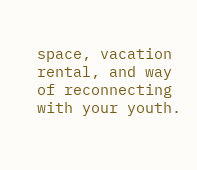space, vacation rental, and way of reconnecting with your youth.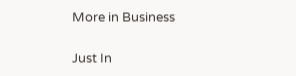More in Business

Just In